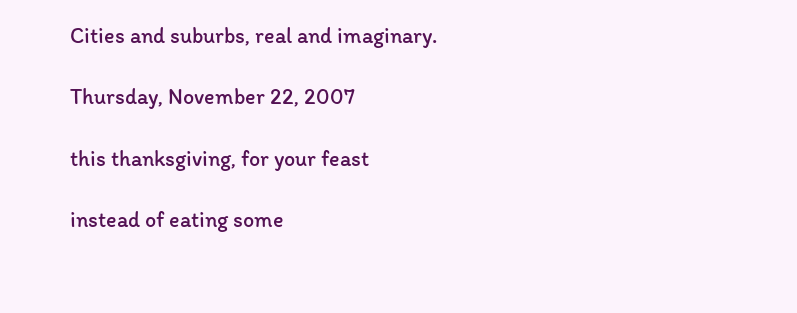Cities and suburbs, real and imaginary.

Thursday, November 22, 2007

this thanksgiving, for your feast

instead of eating some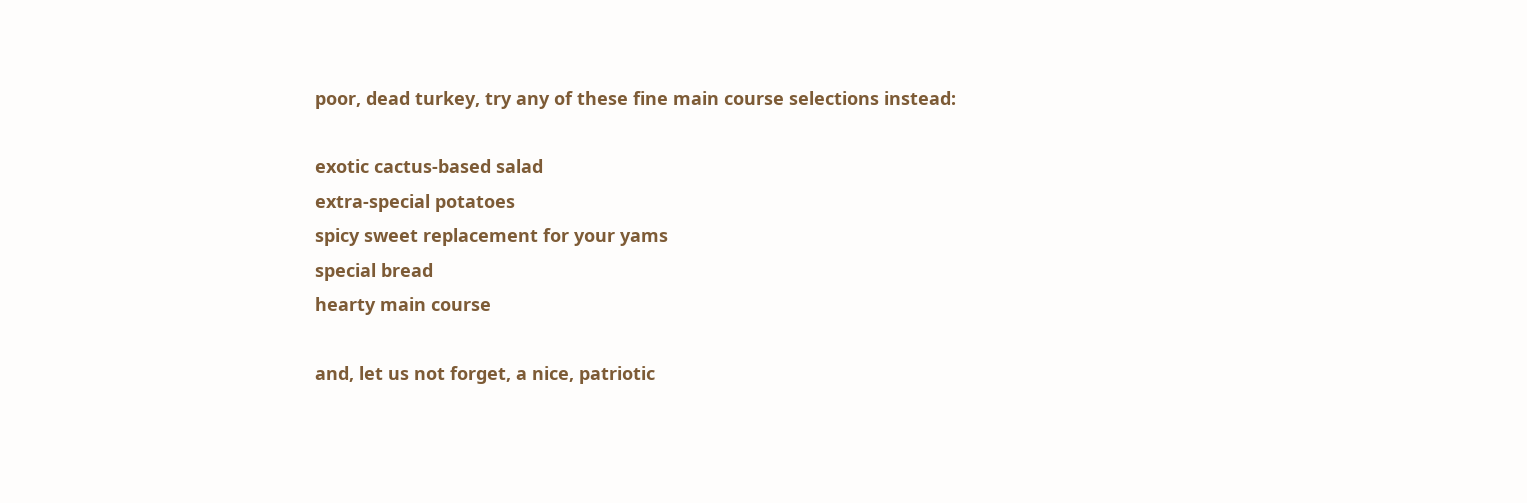poor, dead turkey, try any of these fine main course selections instead:

exotic cactus-based salad
extra-special potatoes
spicy sweet replacement for your yams
special bread
hearty main course

and, let us not forget, a nice, patriotic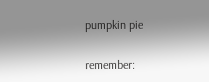pumpkin pie

remember: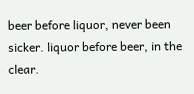beer before liquor, never been sicker. liquor before beer, in the clear.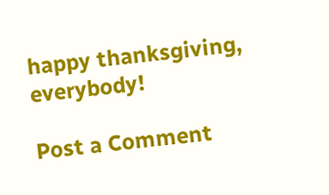happy thanksgiving, everybody!

Post a Comment